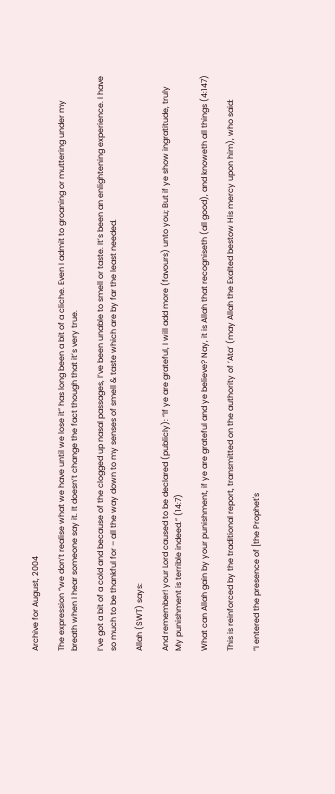Archive for August, 2004

The expression “we don’t realise what we have until we lose it” has long been a bit of a cliche. Even I admit to groaning or muttering under my breath when I hear someone say it. It doesn’t change the fact though that it’s very true.

I’ve got a bit of a cold and because of the clogged up nasal passages, I’ve been unable to smell or taste. It’s been an enlightening experience. I have so much to be thankful for – all the way down to my senses of smell & taste which are by far the least needed.

Allah (SWT) says:

And remember! your Lord caused to be declared (publicly): “If ye are grateful, I will add more (favours) unto you; But if ye show ingratitude, truly My punishment is terrible indeed.” (14:7)

What can Allah gain by your punishment, if ye are grateful and ye believe? Nay, it is Allah that recogniseth (all good), and knoweth all things (4:147)

This is reinforced by the traditional report, transmitted on the authority of ‘Ata’ (may Allah the Exalted bestow His mercy upon him), who said:

“I entered the presence of [the Prophet's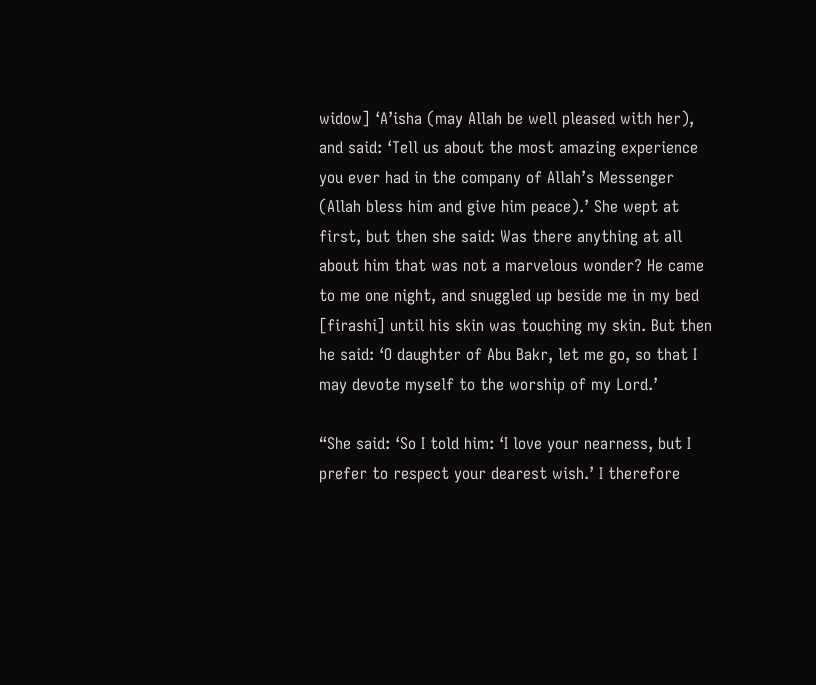widow] ‘A’isha (may Allah be well pleased with her), and said: ‘Tell us about the most amazing experience you ever had in the company of Allah’s Messenger (Allah bless him and give him peace).’ She wept at first, but then she said: Was there anything at all about him that was not a marvelous wonder? He came to me one night, and snuggled up beside me in my bed [firashi] until his skin was touching my skin. But then he said: ‘O daughter of Abu Bakr, let me go, so that I may devote myself to the worship of my Lord.’

“She said: ‘So I told him: ‘I love your nearness, but I prefer to respect your dearest wish.’ I therefore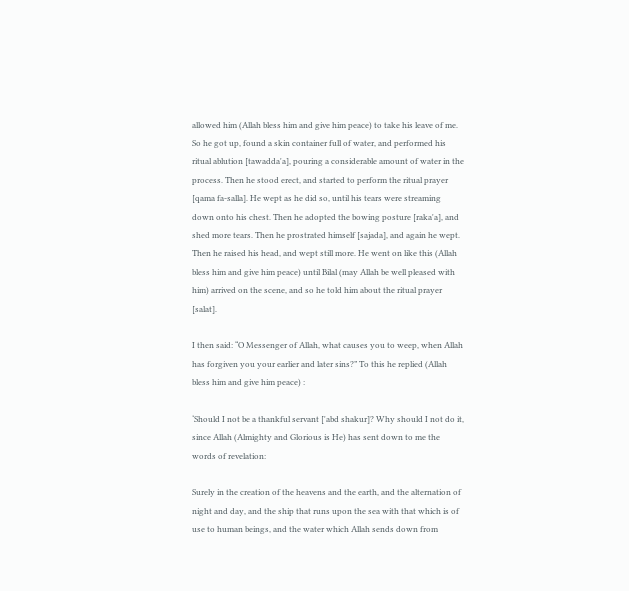allowed him (Allah bless him and give him peace) to take his leave of me. So he got up, found a skin container full of water, and performed his ritual ablution [tawadda'a], pouring a considerable amount of water in the process. Then he stood erect, and started to perform the ritual prayer [qama fa-salla]. He wept as he did so, until his tears were streaming down onto his chest. Then he adopted the bowing posture [raka'a], and shed more tears. Then he prostrated himself [sajada], and again he wept. Then he raised his head, and wept still more. He went on like this (Allah bless him and give him peace) until Bilal (may Allah be well pleased with him) arrived on the scene, and so he told him about the ritual prayer [salat].

I then said: “O Messenger of Allah, what causes you to weep, when Allah has forgiven you your earlier and later sins?” To this he replied (Allah bless him and give him peace) :

‘Should I not be a thankful servant ['abd shakur]? Why should I not do it, since Allah (Almighty and Glorious is He) has sent down to me the words of revelation:

Surely in the creation of the heavens and the earth, and the alternation of night and day, and the ship that runs upon the sea with that which is of use to human beings, and the water which Allah sends down from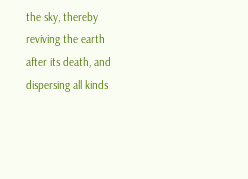the sky, thereby reviving the earth after its death, and dispersing all kinds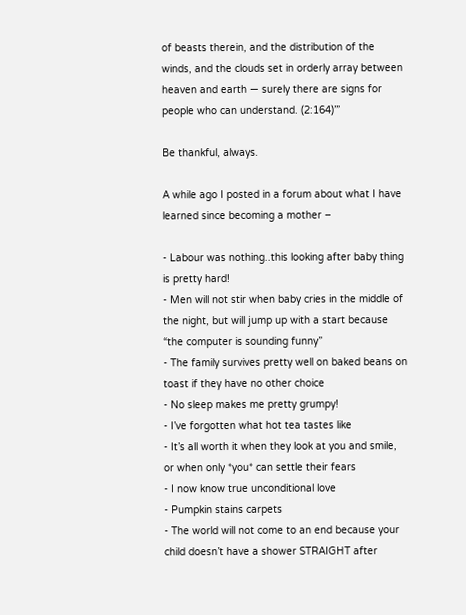of beasts therein, and the distribution of the winds, and the clouds set in orderly array between heaven and earth — surely there are signs for people who can understand. (2:164)’”

Be thankful, always.

A while ago I posted in a forum about what I have learned since becoming a mother –

- Labour was nothing..this looking after baby thing is pretty hard!
- Men will not stir when baby cries in the middle of the night, but will jump up with a start because “the computer is sounding funny”
- The family survives pretty well on baked beans on toast if they have no other choice
- No sleep makes me pretty grumpy!
- I’ve forgotten what hot tea tastes like
- It’s all worth it when they look at you and smile, or when only *you* can settle their fears
- I now know true unconditional love
- Pumpkin stains carpets
- The world will not come to an end because your child doesn’t have a shower STRAIGHT after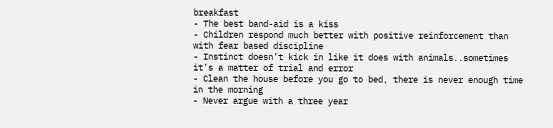breakfast
- The best band-aid is a kiss
- Children respond much better with positive reinforcement than with fear based discipline
- Instinct doesn’t kick in like it does with animals..sometimes it’s a matter of trial and error
- Clean the house before you go to bed, there is never enough time in the morning
- Never argue with a three year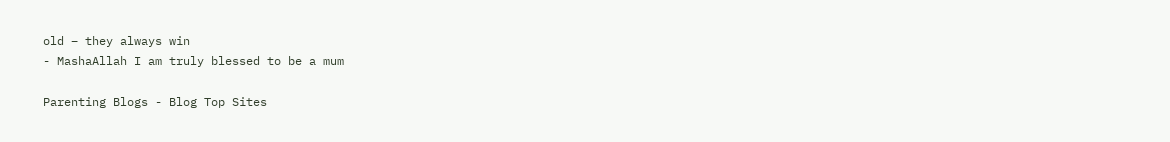old – they always win
- MashaAllah I am truly blessed to be a mum

Parenting Blogs - Blog Top Sites